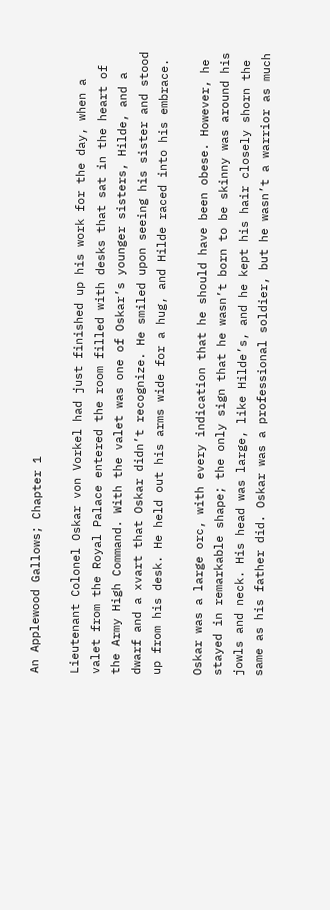An Applewood Gallows; Chapter 1

Lieutenant Colonel Oskar von Vorkel had just finished up his work for the day, when a valet from the Royal Palace entered the room filled with desks that sat in the heart of the Army High Command. With the valet was one of Oskar’s younger sisters, Hilde, and a dwarf and a xvart that Oskar didn’t recognize. He smiled upon seeing his sister and stood up from his desk. He held out his arms wide for a hug, and Hilde raced into his embrace.

Oskar was a large orc, with every indication that he should have been obese. However, he stayed in remarkable shape; the only sign that he wasn’t born to be skinny was around his jowls and neck. His head was large, like Hilde’s, and he kept his hair closely shorn the same as his father did. Oskar was a professional soldier, but he wasn’t a warrior as much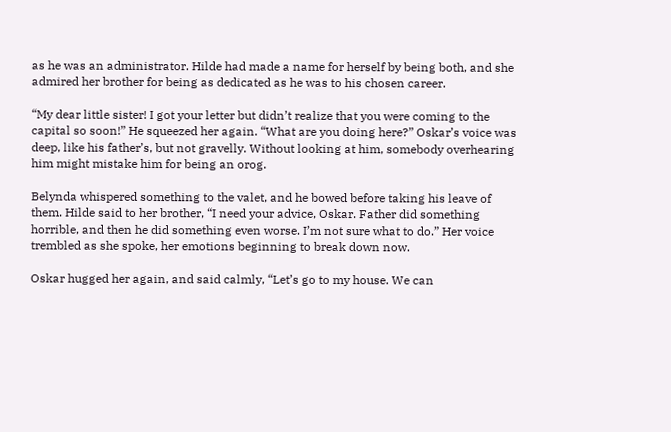as he was an administrator. Hilde had made a name for herself by being both, and she admired her brother for being as dedicated as he was to his chosen career.

“My dear little sister! I got your letter but didn’t realize that you were coming to the capital so soon!” He squeezed her again. “What are you doing here?” Oskar’s voice was deep, like his father’s, but not gravelly. Without looking at him, somebody overhearing him might mistake him for being an orog.

Belynda whispered something to the valet, and he bowed before taking his leave of them. Hilde said to her brother, “I need your advice, Oskar. Father did something horrible, and then he did something even worse. I’m not sure what to do.” Her voice trembled as she spoke, her emotions beginning to break down now.

Oskar hugged her again, and said calmly, “Let’s go to my house. We can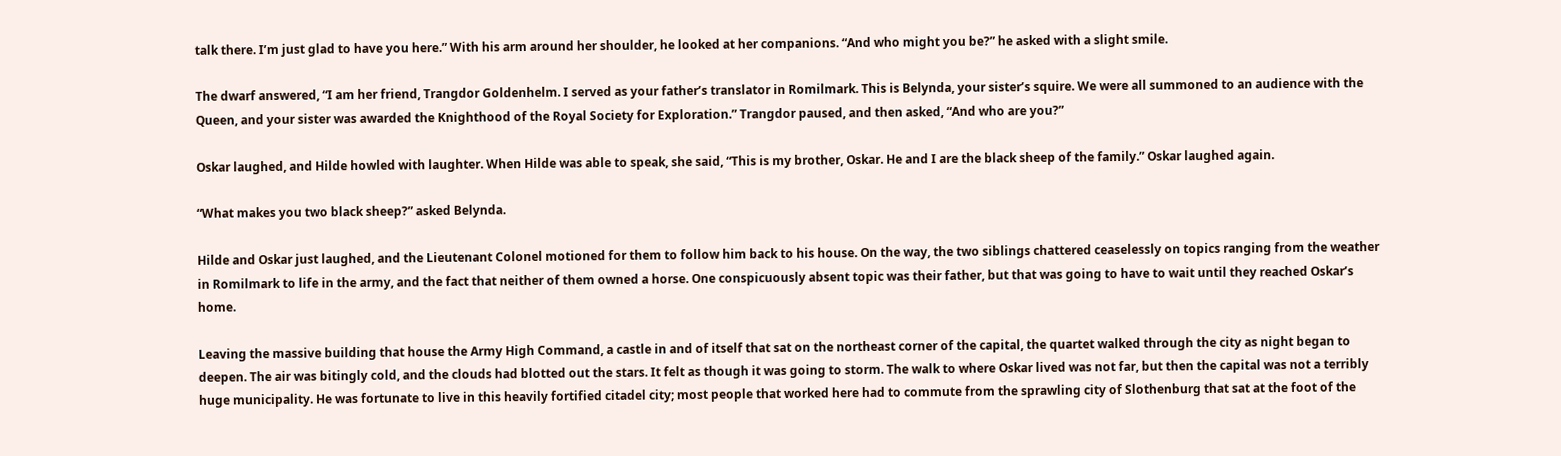talk there. I’m just glad to have you here.” With his arm around her shoulder, he looked at her companions. “And who might you be?” he asked with a slight smile.

The dwarf answered, “I am her friend, Trangdor Goldenhelm. I served as your father’s translator in Romilmark. This is Belynda, your sister’s squire. We were all summoned to an audience with the Queen, and your sister was awarded the Knighthood of the Royal Society for Exploration.” Trangdor paused, and then asked, “And who are you?”

Oskar laughed, and Hilde howled with laughter. When Hilde was able to speak, she said, “This is my brother, Oskar. He and I are the black sheep of the family.” Oskar laughed again.

“What makes you two black sheep?” asked Belynda.

Hilde and Oskar just laughed, and the Lieutenant Colonel motioned for them to follow him back to his house. On the way, the two siblings chattered ceaselessly on topics ranging from the weather in Romilmark to life in the army, and the fact that neither of them owned a horse. One conspicuously absent topic was their father, but that was going to have to wait until they reached Oskar’s home.

Leaving the massive building that house the Army High Command, a castle in and of itself that sat on the northeast corner of the capital, the quartet walked through the city as night began to deepen. The air was bitingly cold, and the clouds had blotted out the stars. It felt as though it was going to storm. The walk to where Oskar lived was not far, but then the capital was not a terribly huge municipality. He was fortunate to live in this heavily fortified citadel city; most people that worked here had to commute from the sprawling city of Slothenburg that sat at the foot of the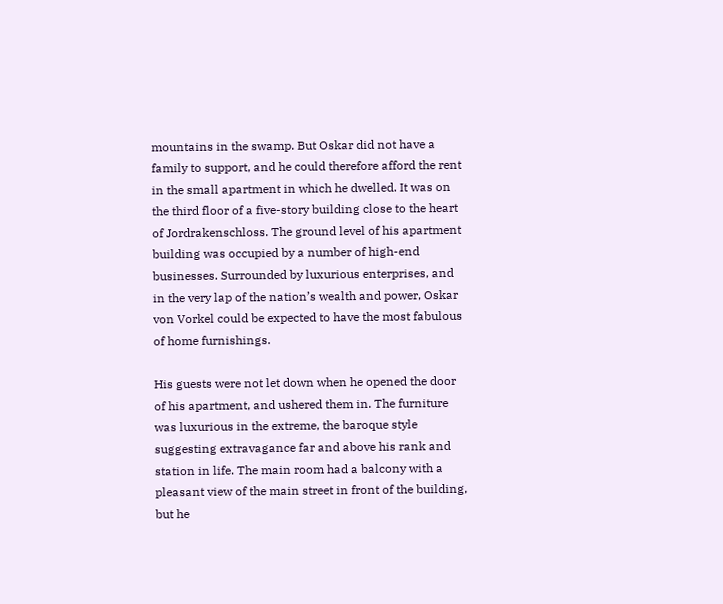mountains in the swamp. But Oskar did not have a family to support, and he could therefore afford the rent in the small apartment in which he dwelled. It was on the third floor of a five-story building close to the heart of Jordrakenschloss. The ground level of his apartment building was occupied by a number of high-end businesses. Surrounded by luxurious enterprises, and in the very lap of the nation’s wealth and power, Oskar von Vorkel could be expected to have the most fabulous of home furnishings.

His guests were not let down when he opened the door of his apartment, and ushered them in. The furniture was luxurious in the extreme, the baroque style suggesting extravagance far and above his rank and station in life. The main room had a balcony with a pleasant view of the main street in front of the building, but he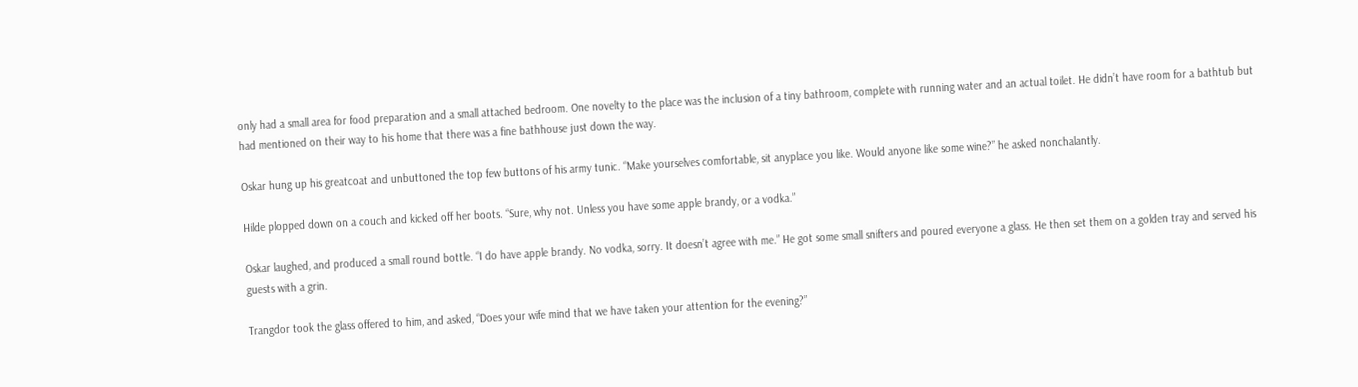only had a small area for food preparation and a small attached bedroom. One novelty to the place was the inclusion of a tiny bathroom, complete with running water and an actual toilet. He didn’t have room for a bathtub but had mentioned on their way to his home that there was a fine bathhouse just down the way.

Oskar hung up his greatcoat and unbuttoned the top few buttons of his army tunic. “Make yourselves comfortable, sit anyplace you like. Would anyone like some wine?” he asked nonchalantly.

Hilde plopped down on a couch and kicked off her boots. “Sure, why not. Unless you have some apple brandy, or a vodka.”

Oskar laughed, and produced a small round bottle. “I do have apple brandy. No vodka, sorry. It doesn’t agree with me.” He got some small snifters and poured everyone a glass. He then set them on a golden tray and served his guests with a grin.

Trangdor took the glass offered to him, and asked, “Does your wife mind that we have taken your attention for the evening?”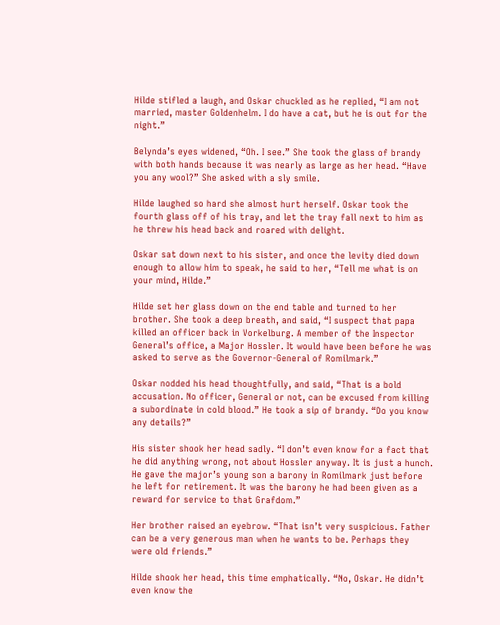Hilde stifled a laugh, and Oskar chuckled as he replied, “I am not married, master Goldenhelm. I do have a cat, but he is out for the night.”

Belynda’s eyes widened, “Oh. I see.” She took the glass of brandy with both hands because it was nearly as large as her head. “Have you any wool?” She asked with a sly smile.

Hilde laughed so hard she almost hurt herself. Oskar took the fourth glass off of his tray, and let the tray fall next to him as he threw his head back and roared with delight.

Oskar sat down next to his sister, and once the levity died down enough to allow him to speak, he said to her, “Tell me what is on your mind, Hilde.”

Hilde set her glass down on the end table and turned to her brother. She took a deep breath, and said, “I suspect that papa killed an officer back in Vorkelburg. A member of the Inspector General’s office, a Major Hossler. It would have been before he was asked to serve as the Governor-General of Romilmark.”

Oskar nodded his head thoughtfully, and said, “That is a bold accusation. No officer, General or not, can be excused from killing a subordinate in cold blood.” He took a sip of brandy. “Do you know any details?”

His sister shook her head sadly. “I don’t even know for a fact that he did anything wrong, not about Hossler anyway. It is just a hunch. He gave the major’s young son a barony in Romilmark just before he left for retirement. It was the barony he had been given as a reward for service to that Grafdom.”

Her brother raised an eyebrow. “That isn’t very suspicious. Father can be a very generous man when he wants to be. Perhaps they were old friends.”

Hilde shook her head, this time emphatically. “No, Oskar. He didn’t even know the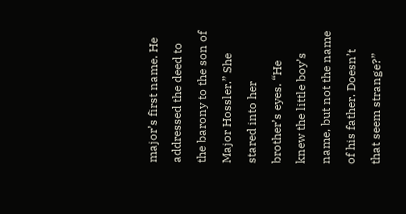major’s first name. He addressed the deed to the barony to the son of Major Hossler.” She stared into her brother’s eyes. “He knew the little boy’s name, but not the name of his father. Doesn’t that seem strange?”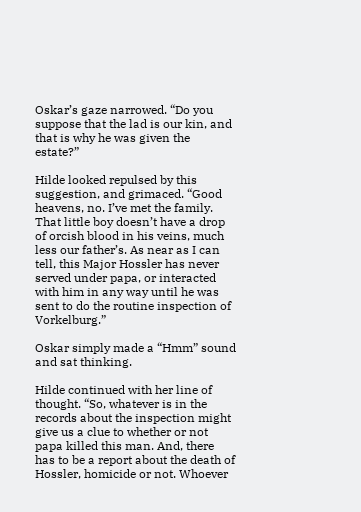Oskar’s gaze narrowed. “Do you suppose that the lad is our kin, and that is why he was given the estate?”

Hilde looked repulsed by this suggestion, and grimaced. “Good heavens, no. I’ve met the family. That little boy doesn’t have a drop of orcish blood in his veins, much less our father’s. As near as I can tell, this Major Hossler has never served under papa, or interacted with him in any way until he was sent to do the routine inspection of Vorkelburg.”

Oskar simply made a “Hmm” sound and sat thinking.

Hilde continued with her line of thought. “So, whatever is in the records about the inspection might give us a clue to whether or not papa killed this man. And, there has to be a report about the death of Hossler, homicide or not. Whoever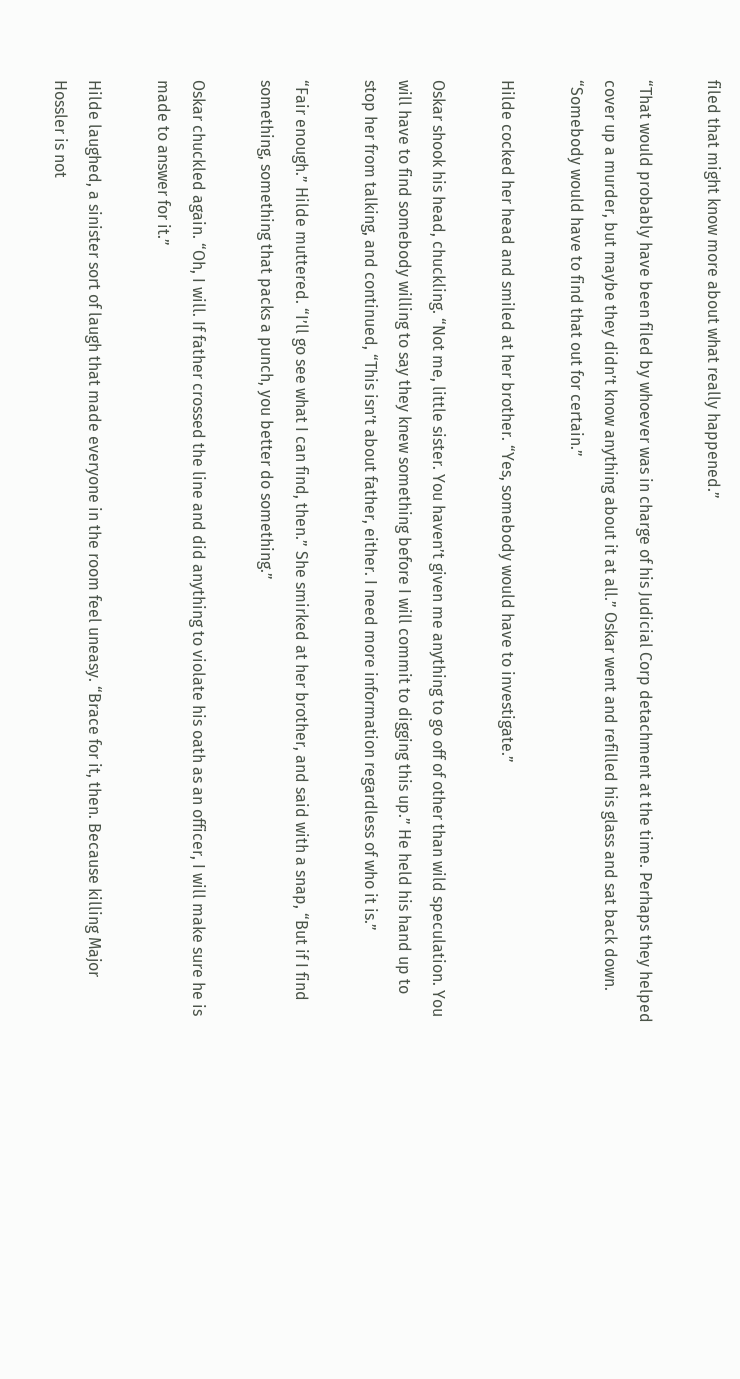filed that might know more about what really happened.”

“That would probably have been filed by whoever was in charge of his Judicial Corp detachment at the time. Perhaps they helped cover up a murder, but maybe they didn’t know anything about it at all.” Oskar went and refilled his glass and sat back down. “Somebody would have to find that out for certain.”

Hilde cocked her head and smiled at her brother. “Yes, somebody would have to investigate.”

Oskar shook his head, chuckling. “Not me, little sister. You haven’t given me anything to go off of other than wild speculation. You will have to find somebody willing to say they knew something before I will commit to digging this up.” He held his hand up to stop her from talking, and continued, “This isn’t about father, either. I need more information regardless of who it is.”

“Fair enough.” Hilde muttered. “I’ll go see what I can find, then.” She smirked at her brother, and said with a snap, “But if I find something, something that packs a punch, you better do something.”

Oskar chuckled again. “Oh, I will. If father crossed the line and did anything to violate his oath as an officer, I will make sure he is made to answer for it.”

Hilde laughed, a sinister sort of laugh that made everyone in the room feel uneasy. “Brace for it, then. Because killing Major Hossler is not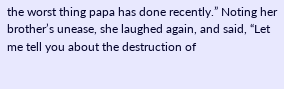the worst thing papa has done recently.” Noting her brother’s unease, she laughed again, and said, “Let me tell you about the destruction of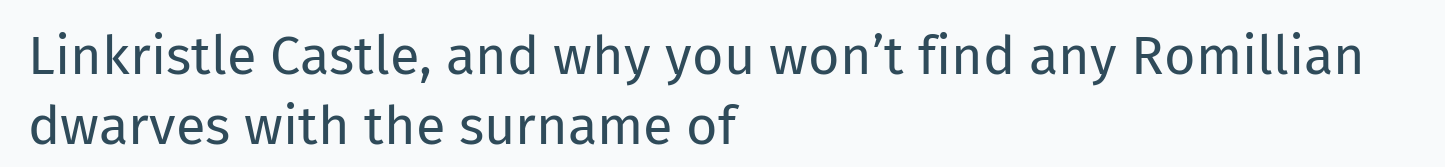Linkristle Castle, and why you won’t find any Romillian dwarves with the surname of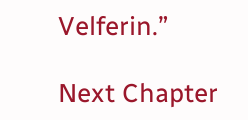Velferin.”

Next Chapter